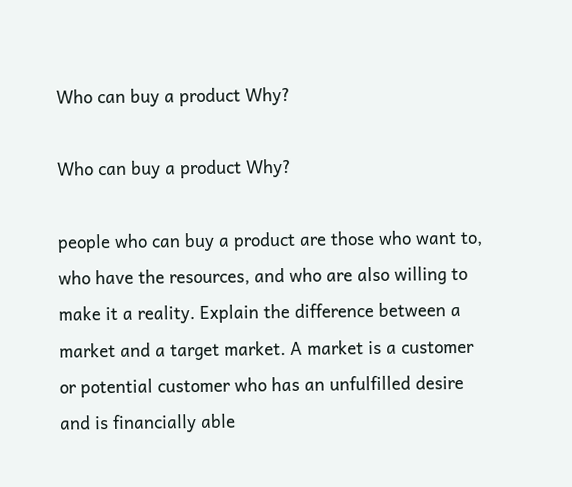Who can buy a product Why?

Who can buy a product Why?

people who can buy a product are those who want to, who have the resources, and who are also willing to make it a reality. Explain the difference between a market and a target market. A market is a customer or potential customer who has an unfulfilled desire and is financially able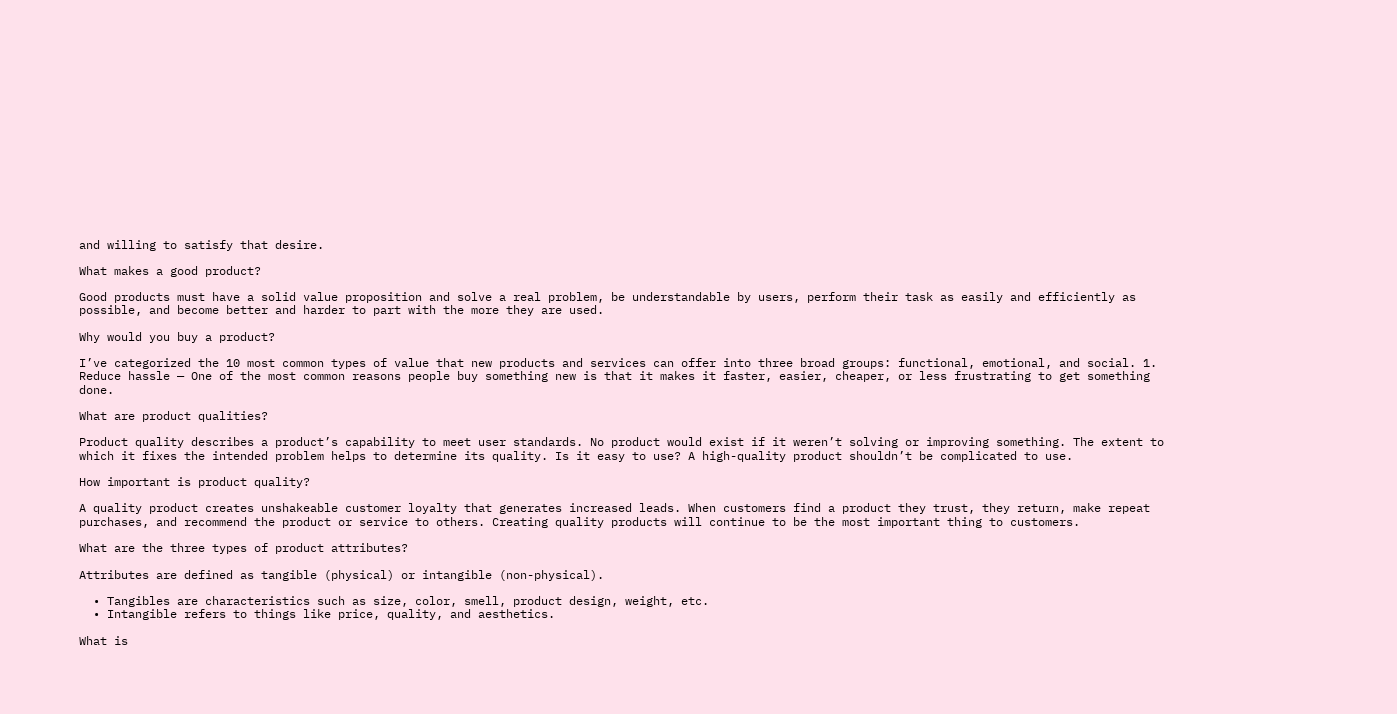and willing to satisfy that desire.

What makes a good product?

Good products must have a solid value proposition and solve a real problem, be understandable by users, perform their task as easily and efficiently as possible, and become better and harder to part with the more they are used.

Why would you buy a product?

I’ve categorized the 10 most common types of value that new products and services can offer into three broad groups: functional, emotional, and social. 1. Reduce hassle — One of the most common reasons people buy something new is that it makes it faster, easier, cheaper, or less frustrating to get something done.

What are product qualities?

Product quality describes a product’s capability to meet user standards. No product would exist if it weren’t solving or improving something. The extent to which it fixes the intended problem helps to determine its quality. Is it easy to use? A high-quality product shouldn’t be complicated to use.

How important is product quality?

A quality product creates unshakeable customer loyalty that generates increased leads. When customers find a product they trust, they return, make repeat purchases, and recommend the product or service to others. Creating quality products will continue to be the most important thing to customers.

What are the three types of product attributes?

Attributes are defined as tangible (physical) or intangible (non-physical).

  • Tangibles are characteristics such as size, color, smell, product design, weight, etc.
  • Intangible refers to things like price, quality, and aesthetics.

What is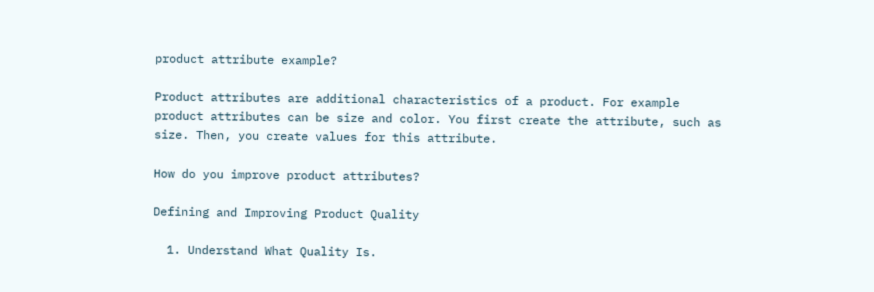product attribute example?

Product attributes are additional characteristics of a product. For example product attributes can be size and color. You first create the attribute, such as size. Then, you create values for this attribute.

How do you improve product attributes?

Defining and Improving Product Quality

  1. Understand What Quality Is.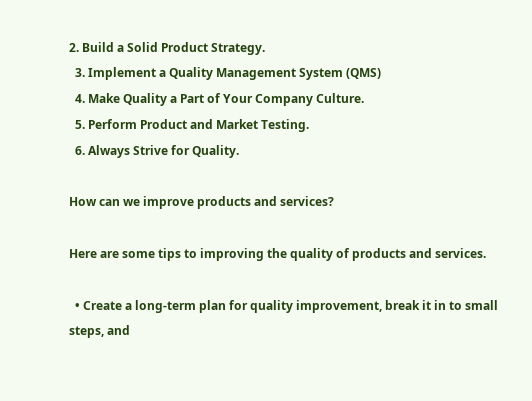2. Build a Solid Product Strategy.
  3. Implement a Quality Management System (QMS)
  4. Make Quality a Part of Your Company Culture.
  5. Perform Product and Market Testing.
  6. Always Strive for Quality.

How can we improve products and services?

Here are some tips to improving the quality of products and services.

  • Create a long-term plan for quality improvement, break it in to small steps, and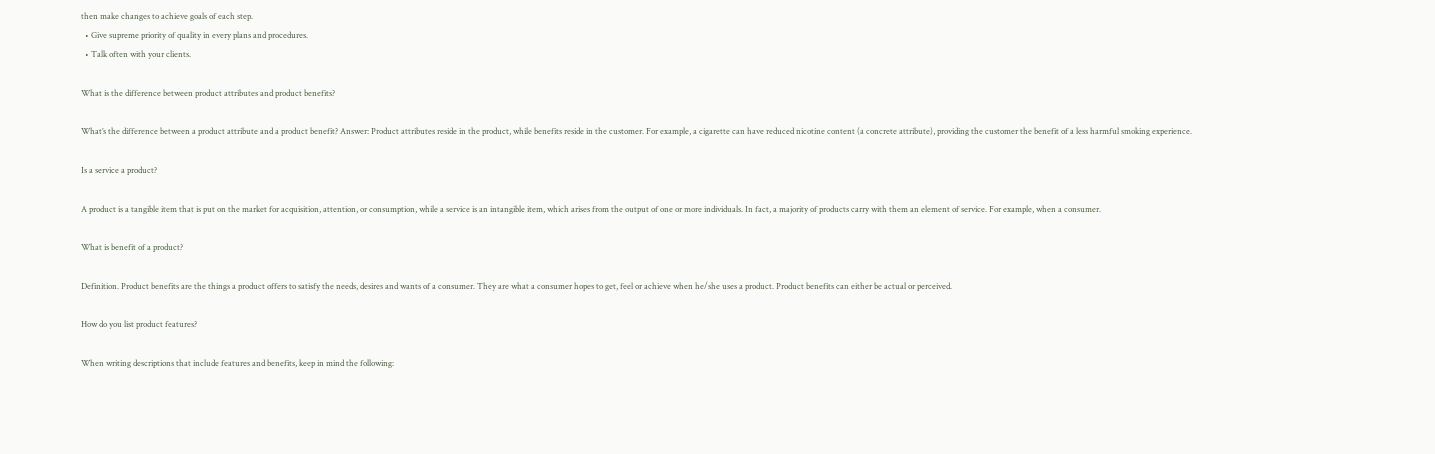then make changes to achieve goals of each step.
  • Give supreme priority of quality in every plans and procedures.
  • Talk often with your clients.

What is the difference between product attributes and product benefits?

What’s the difference between a product attribute and a product benefit? Answer: Product attributes reside in the product, while benefits reside in the customer. For example, a cigarette can have reduced nicotine content (a concrete attribute), providing the customer the benefit of a less harmful smoking experience.

Is a service a product?

A product is a tangible item that is put on the market for acquisition, attention, or consumption, while a service is an intangible item, which arises from the output of one or more individuals. In fact, a majority of products carry with them an element of service. For example, when a consumer.

What is benefit of a product?

Definition. Product benefits are the things a product offers to satisfy the needs, desires and wants of a consumer. They are what a consumer hopes to get, feel or achieve when he/she uses a product. Product benefits can either be actual or perceived.

How do you list product features?

When writing descriptions that include features and benefits, keep in mind the following: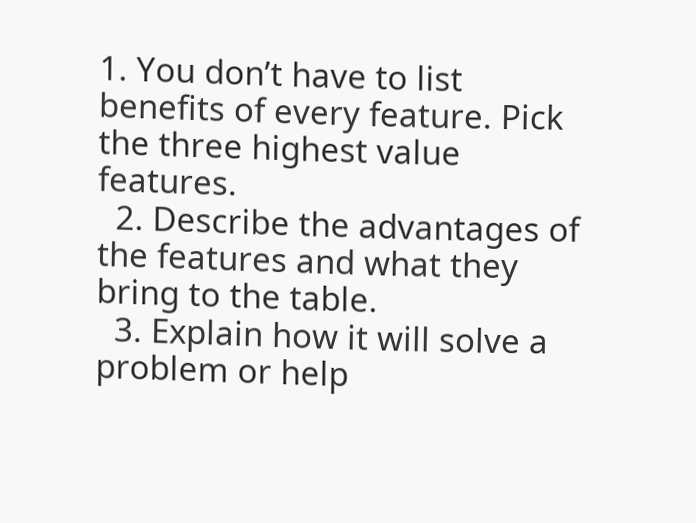1. You don’t have to list benefits of every feature. Pick the three highest value features.
  2. Describe the advantages of the features and what they bring to the table.
  3. Explain how it will solve a problem or help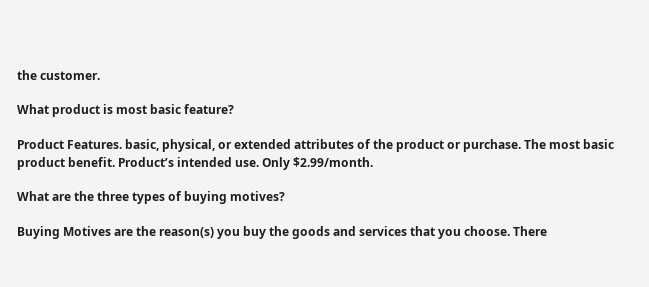the customer.

What product is most basic feature?

Product Features. basic, physical, or extended attributes of the product or purchase. The most basic product benefit. Product’s intended use. Only $2.99/month.

What are the three types of buying motives?

Buying Motives are the reason(s) you buy the goods and services that you choose. There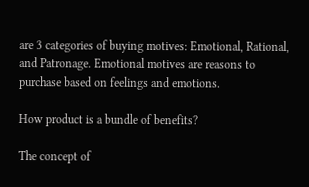are 3 categories of buying motives: Emotional, Rational, and Patronage. Emotional motives are reasons to purchase based on feelings and emotions.

How product is a bundle of benefits?

The concept of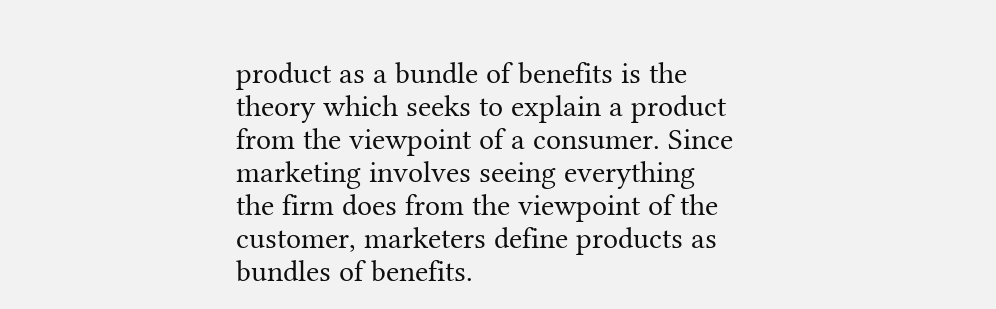product as a bundle of benefits is the theory which seeks to explain a product from the viewpoint of a consumer. Since marketing involves seeing everything the firm does from the viewpoint of the customer, marketers define products as bundles of benefits.